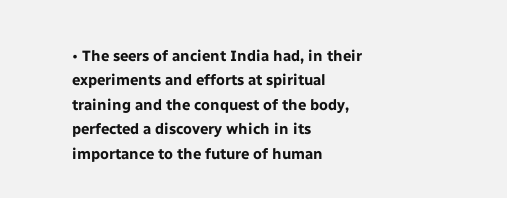• The seers of ancient India had, in their experiments and efforts at spiritual training and the conquest of the body, perfected a discovery which in its importance to the future of human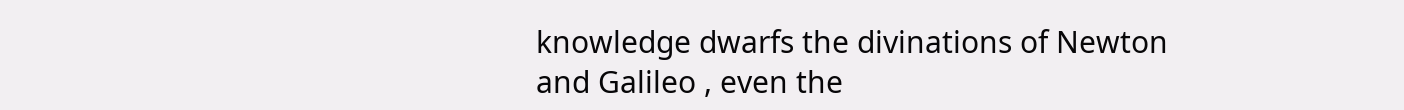knowledge dwarfs the divinations of Newton and Galileo , even the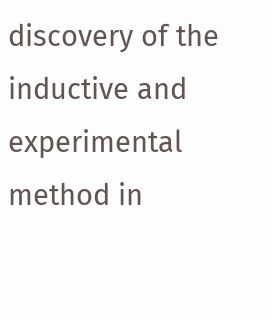discovery of the inductive and experimental method in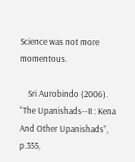Science was not more momentous.

    Sri Aurobindo (2006). “The Upanishads--II : Kena And Other Upanishads”, p.355,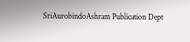SriAurobindoAshram Publication Dept